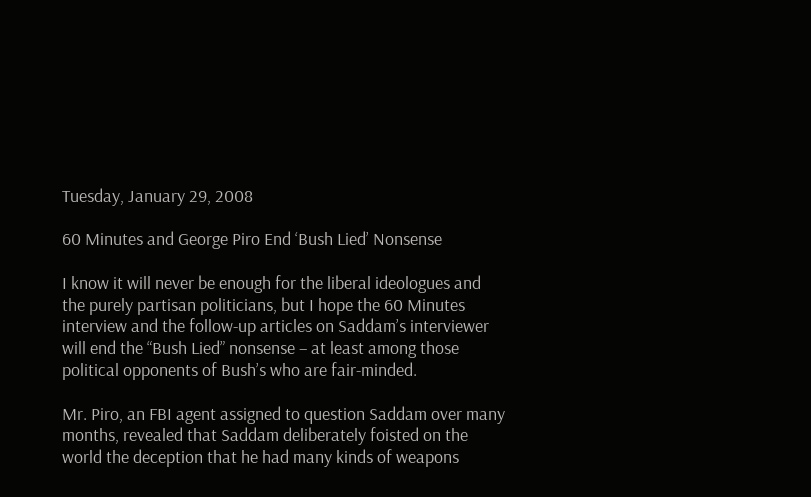Tuesday, January 29, 2008

60 Minutes and George Piro End ‘Bush Lied’ Nonsense

I know it will never be enough for the liberal ideologues and the purely partisan politicians, but I hope the 60 Minutes interview and the follow-up articles on Saddam’s interviewer will end the “Bush Lied” nonsense – at least among those political opponents of Bush’s who are fair-minded.

Mr. Piro, an FBI agent assigned to question Saddam over many months, revealed that Saddam deliberately foisted on the world the deception that he had many kinds of weapons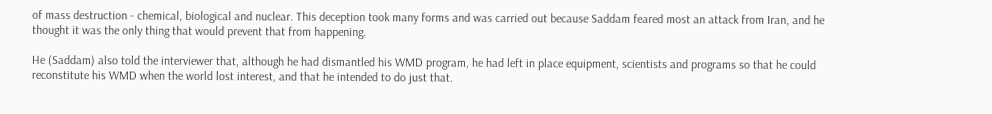of mass destruction - chemical, biological and nuclear. This deception took many forms and was carried out because Saddam feared most an attack from Iran, and he thought it was the only thing that would prevent that from happening.

He (Saddam) also told the interviewer that, although he had dismantled his WMD program, he had left in place equipment, scientists and programs so that he could reconstitute his WMD when the world lost interest, and that he intended to do just that.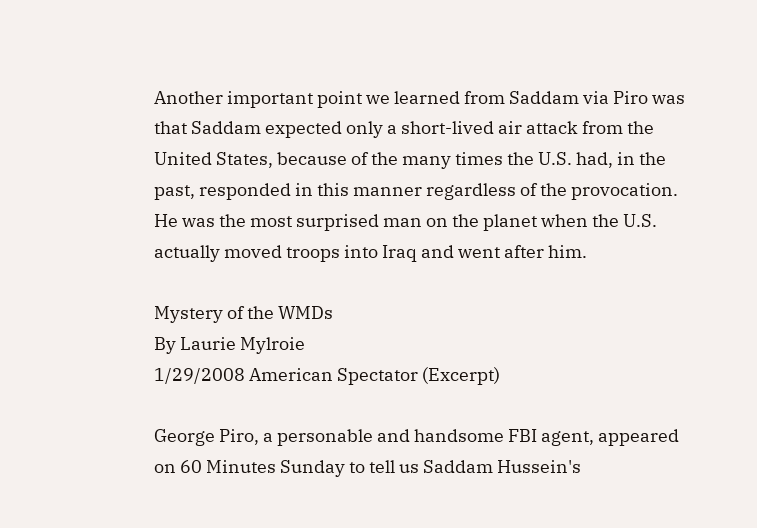Another important point we learned from Saddam via Piro was that Saddam expected only a short-lived air attack from the United States, because of the many times the U.S. had, in the past, responded in this manner regardless of the provocation. He was the most surprised man on the planet when the U.S. actually moved troops into Iraq and went after him.

Mystery of the WMDs
By Laurie Mylroie
1/29/2008 American Spectator (Excerpt)

George Piro, a personable and handsome FBI agent, appeared on 60 Minutes Sunday to tell us Saddam Hussein's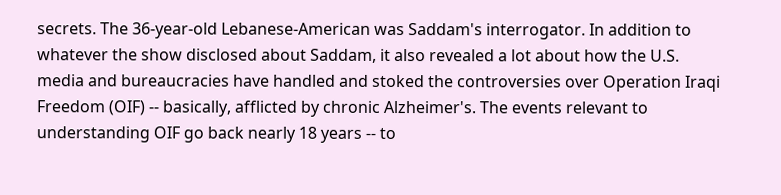secrets. The 36-year-old Lebanese-American was Saddam's interrogator. In addition to whatever the show disclosed about Saddam, it also revealed a lot about how the U.S. media and bureaucracies have handled and stoked the controversies over Operation Iraqi Freedom (OIF) -- basically, afflicted by chronic Alzheimer's. The events relevant to understanding OIF go back nearly 18 years -- to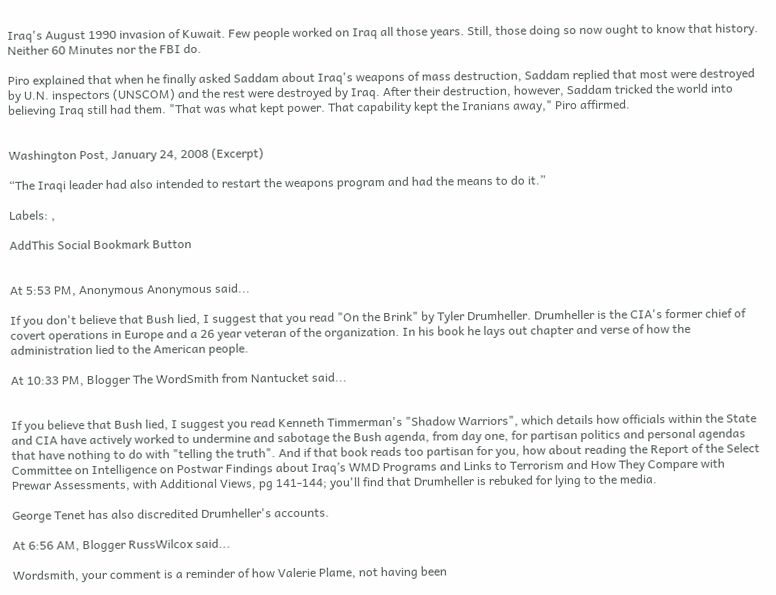Iraq's August 1990 invasion of Kuwait. Few people worked on Iraq all those years. Still, those doing so now ought to know that history. Neither 60 Minutes nor the FBI do.

Piro explained that when he finally asked Saddam about Iraq's weapons of mass destruction, Saddam replied that most were destroyed by U.N. inspectors (UNSCOM) and the rest were destroyed by Iraq. After their destruction, however, Saddam tricked the world into believing Iraq still had them. "That was what kept power. That capability kept the Iranians away," Piro affirmed.


Washington Post, January 24, 2008 (Excerpt)

“The Iraqi leader had also intended to restart the weapons program and had the means to do it.”

Labels: ,

AddThis Social Bookmark Button


At 5:53 PM, Anonymous Anonymous said...

If you don't believe that Bush lied, I suggest that you read "On the Brink" by Tyler Drumheller. Drumheller is the CIA's former chief of covert operations in Europe and a 26 year veteran of the organization. In his book he lays out chapter and verse of how the administration lied to the American people.

At 10:33 PM, Blogger The WordSmith from Nantucket said...


If you believe that Bush lied, I suggest you read Kenneth Timmerman's "Shadow Warriors", which details how officials within the State and CIA have actively worked to undermine and sabotage the Bush agenda, from day one, for partisan politics and personal agendas that have nothing to do with "telling the truth". And if that book reads too partisan for you, how about reading the Report of the Select Committee on Intelligence on Postwar Findings about Iraq’s WMD Programs and Links to Terrorism and How They Compare with Prewar Assessments, with Additional Views, pg 141-144; you'll find that Drumheller is rebuked for lying to the media.

George Tenet has also discredited Drumheller's accounts.

At 6:56 AM, Blogger RussWilcox said...

Wordsmith, your comment is a reminder of how Valerie Plame, not having been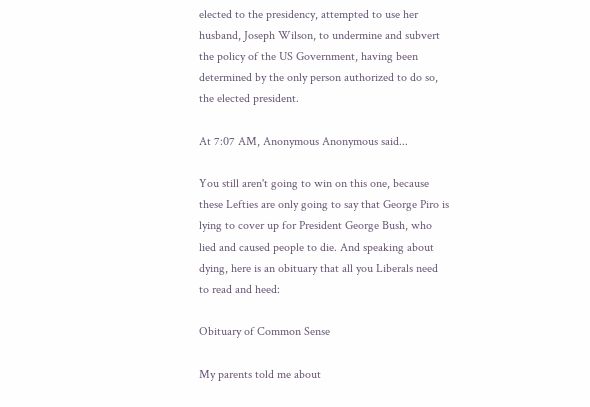elected to the presidency, attempted to use her husband, Joseph Wilson, to undermine and subvert the policy of the US Government, having been determined by the only person authorized to do so, the elected president.

At 7:07 AM, Anonymous Anonymous said...

You still aren't going to win on this one, because these Lefties are only going to say that George Piro is lying to cover up for President George Bush, who lied and caused people to die. And speaking about dying, here is an obituary that all you Liberals need to read and heed:

Obituary of Common Sense

My parents told me about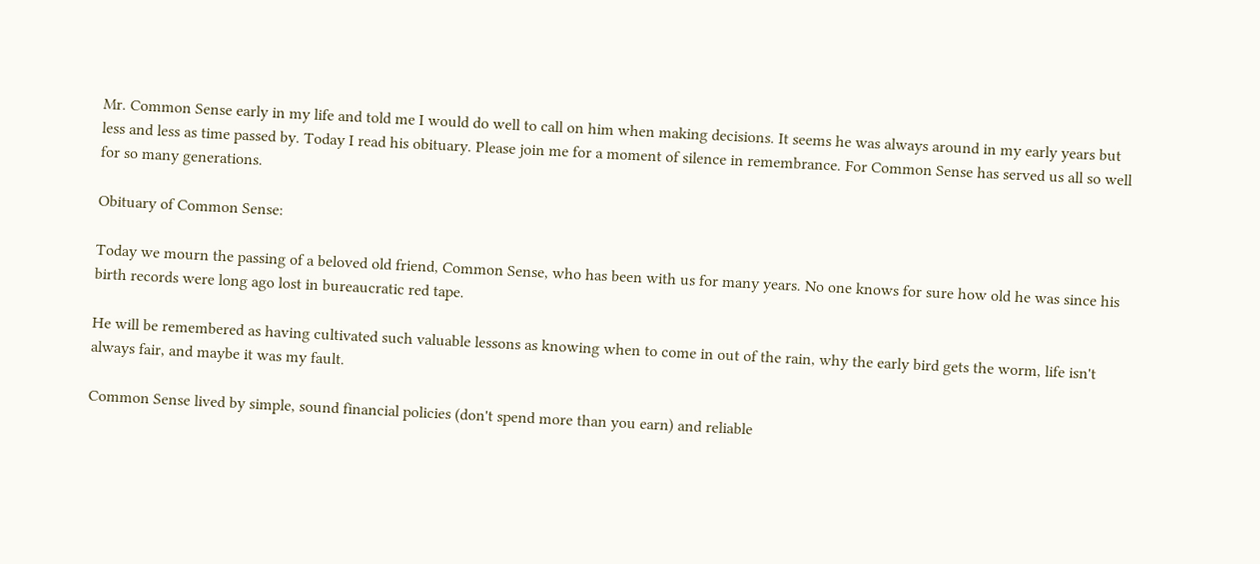Mr. Common Sense early in my life and told me I would do well to call on him when making decisions. It seems he was always around in my early years but less and less as time passed by. Today I read his obituary. Please join me for a moment of silence in remembrance. For Common Sense has served us all so well for so many generations.

Obituary of Common Sense:

Today we mourn the passing of a beloved old friend, Common Sense, who has been with us for many years. No one knows for sure how old he was since his birth records were long ago lost in bureaucratic red tape.

He will be remembered as having cultivated such valuable lessons as knowing when to come in out of the rain, why the early bird gets the worm, life isn't always fair, and maybe it was my fault.

Common Sense lived by simple, sound financial policies (don't spend more than you earn) and reliable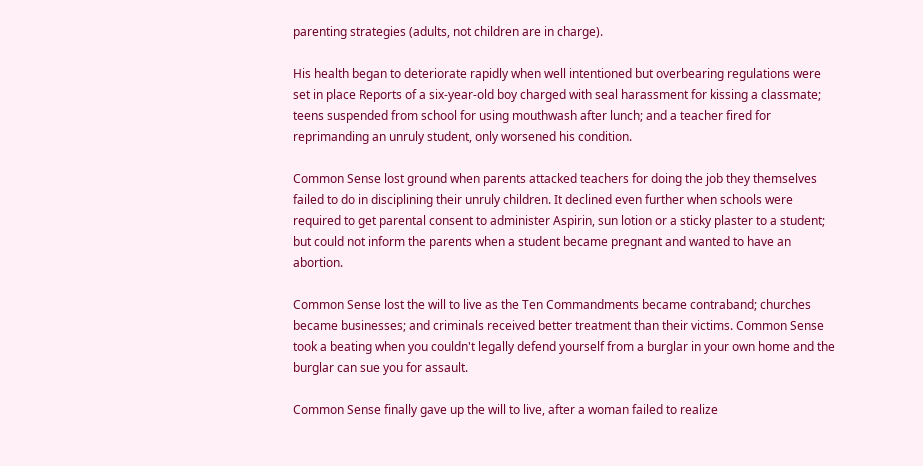parenting strategies (adults, not children are in charge).

His health began to deteriorate rapidly when well intentioned but overbearing regulations were set in place Reports of a six-year-old boy charged with seal harassment for kissing a classmate; teens suspended from school for using mouthwash after lunch; and a teacher fired for reprimanding an unruly student, only worsened his condition.

Common Sense lost ground when parents attacked teachers for doing the job they themselves failed to do in disciplining their unruly children. It declined even further when schools were required to get parental consent to administer Aspirin, sun lotion or a sticky plaster to a student; but could not inform the parents when a student became pregnant and wanted to have an abortion.

Common Sense lost the will to live as the Ten Commandments became contraband; churches became businesses; and criminals received better treatment than their victims. Common Sense took a beating when you couldn't legally defend yourself from a burglar in your own home and the burglar can sue you for assault.

Common Sense finally gave up the will to live, after a woman failed to realize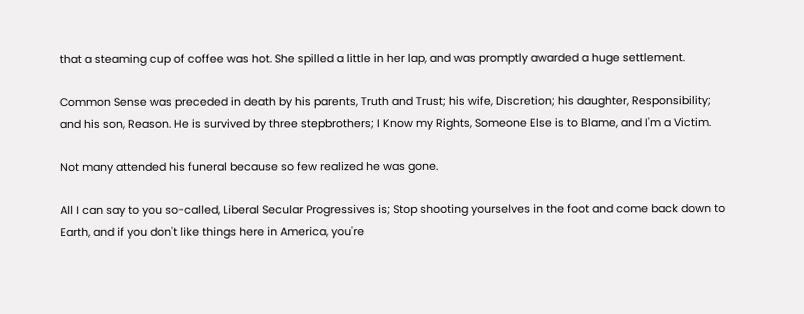that a steaming cup of coffee was hot. She spilled a little in her lap, and was promptly awarded a huge settlement.

Common Sense was preceded in death by his parents, Truth and Trust; his wife, Discretion; his daughter, Responsibility; and his son, Reason. He is survived by three stepbrothers; I Know my Rights, Someone Else is to Blame, and I'm a Victim.

Not many attended his funeral because so few realized he was gone.

All I can say to you so-called, Liberal Secular Progressives is; Stop shooting yourselves in the foot and come back down to Earth, and if you don't like things here in America, you're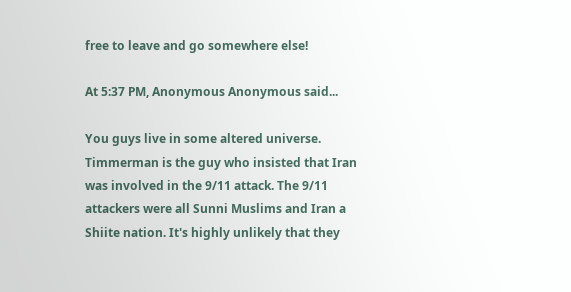free to leave and go somewhere else!

At 5:37 PM, Anonymous Anonymous said...

You guys live in some altered universe. Timmerman is the guy who insisted that Iran was involved in the 9/11 attack. The 9/11 attackers were all Sunni Muslims and Iran a Shiite nation. It's highly unlikely that they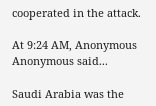cooperated in the attack.

At 9:24 AM, Anonymous Anonymous said...

Saudi Arabia was the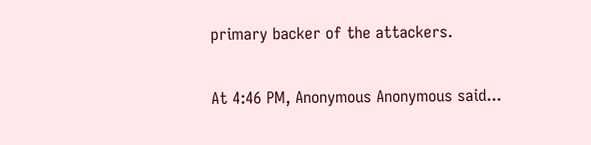primary backer of the attackers.

At 4:46 PM, Anonymous Anonymous said...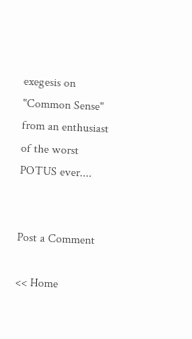exegesis on "Common Sense" from an enthusiast of the worst POTUS ever....


Post a Comment

<< Home